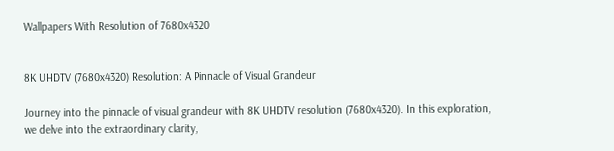Wallpapers With Resolution of 7680x4320


8K UHDTV (7680x4320) Resolution: A Pinnacle of Visual Grandeur

Journey into the pinnacle of visual grandeur with 8K UHDTV resolution (7680x4320). In this exploration, we delve into the extraordinary clarity,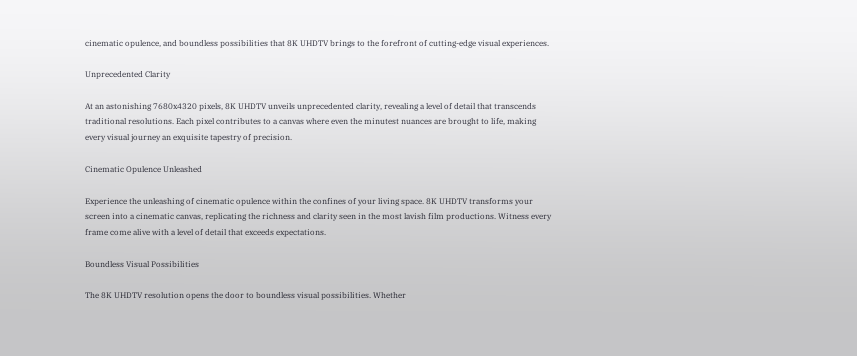cinematic opulence, and boundless possibilities that 8K UHDTV brings to the forefront of cutting-edge visual experiences.

Unprecedented Clarity

At an astonishing 7680x4320 pixels, 8K UHDTV unveils unprecedented clarity, revealing a level of detail that transcends traditional resolutions. Each pixel contributes to a canvas where even the minutest nuances are brought to life, making every visual journey an exquisite tapestry of precision.

Cinematic Opulence Unleashed

Experience the unleashing of cinematic opulence within the confines of your living space. 8K UHDTV transforms your screen into a cinematic canvas, replicating the richness and clarity seen in the most lavish film productions. Witness every frame come alive with a level of detail that exceeds expectations.

Boundless Visual Possibilities

The 8K UHDTV resolution opens the door to boundless visual possibilities. Whether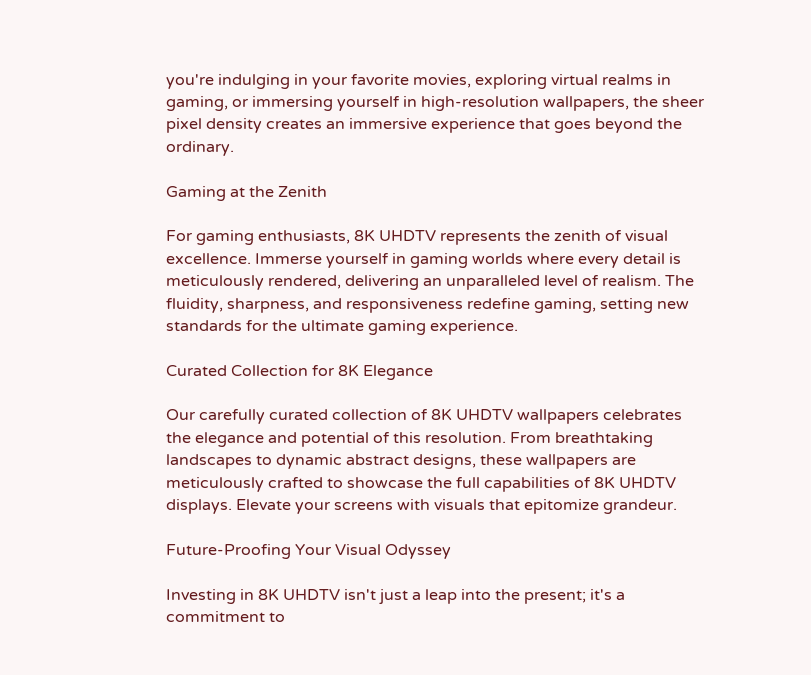you're indulging in your favorite movies, exploring virtual realms in gaming, or immersing yourself in high-resolution wallpapers, the sheer pixel density creates an immersive experience that goes beyond the ordinary.

Gaming at the Zenith

For gaming enthusiasts, 8K UHDTV represents the zenith of visual excellence. Immerse yourself in gaming worlds where every detail is meticulously rendered, delivering an unparalleled level of realism. The fluidity, sharpness, and responsiveness redefine gaming, setting new standards for the ultimate gaming experience.

Curated Collection for 8K Elegance

Our carefully curated collection of 8K UHDTV wallpapers celebrates the elegance and potential of this resolution. From breathtaking landscapes to dynamic abstract designs, these wallpapers are meticulously crafted to showcase the full capabilities of 8K UHDTV displays. Elevate your screens with visuals that epitomize grandeur.

Future-Proofing Your Visual Odyssey

Investing in 8K UHDTV isn't just a leap into the present; it's a commitment to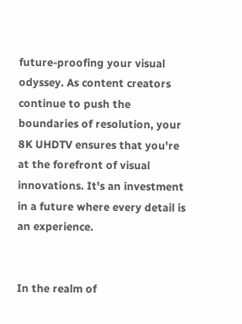future-proofing your visual odyssey. As content creators continue to push the boundaries of resolution, your 8K UHDTV ensures that you're at the forefront of visual innovations. It's an investment in a future where every detail is an experience.


In the realm of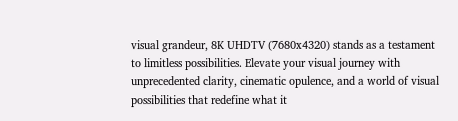visual grandeur, 8K UHDTV (7680x4320) stands as a testament to limitless possibilities. Elevate your visual journey with unprecedented clarity, cinematic opulence, and a world of visual possibilities that redefine what it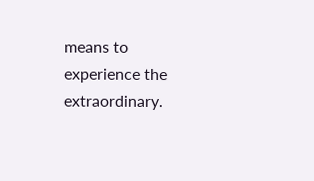means to experience the extraordinary.